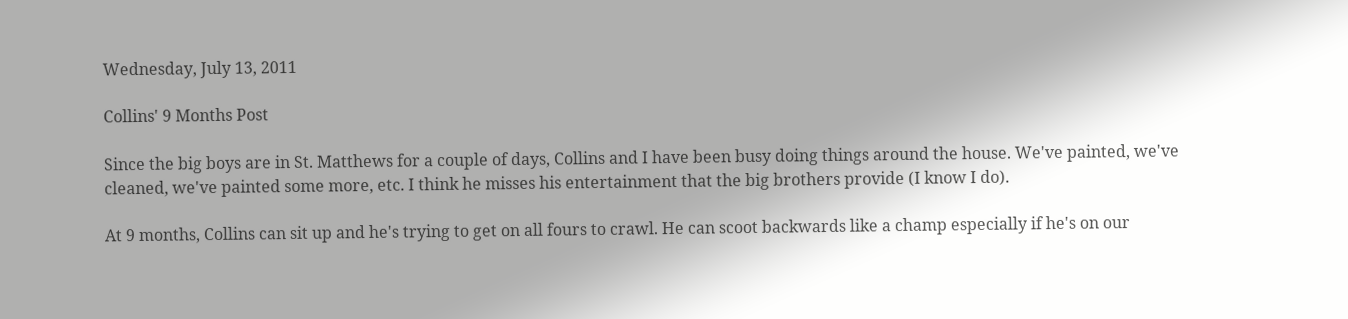Wednesday, July 13, 2011

Collins' 9 Months Post

Since the big boys are in St. Matthews for a couple of days, Collins and I have been busy doing things around the house. We've painted, we've cleaned, we've painted some more, etc. I think he misses his entertainment that the big brothers provide (I know I do).

At 9 months, Collins can sit up and he's trying to get on all fours to crawl. He can scoot backwards like a champ especially if he's on our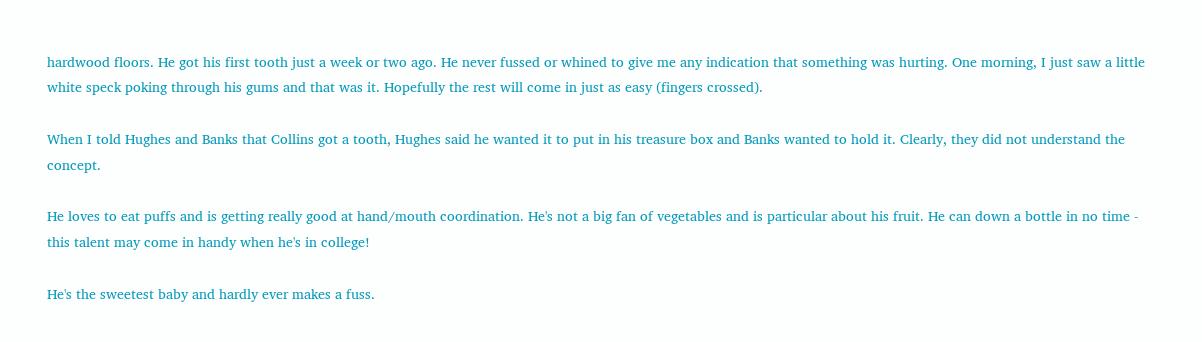hardwood floors. He got his first tooth just a week or two ago. He never fussed or whined to give me any indication that something was hurting. One morning, I just saw a little white speck poking through his gums and that was it. Hopefully the rest will come in just as easy (fingers crossed).

When I told Hughes and Banks that Collins got a tooth, Hughes said he wanted it to put in his treasure box and Banks wanted to hold it. Clearly, they did not understand the concept.

He loves to eat puffs and is getting really good at hand/mouth coordination. He's not a big fan of vegetables and is particular about his fruit. He can down a bottle in no time - this talent may come in handy when he's in college!

He's the sweetest baby and hardly ever makes a fuss.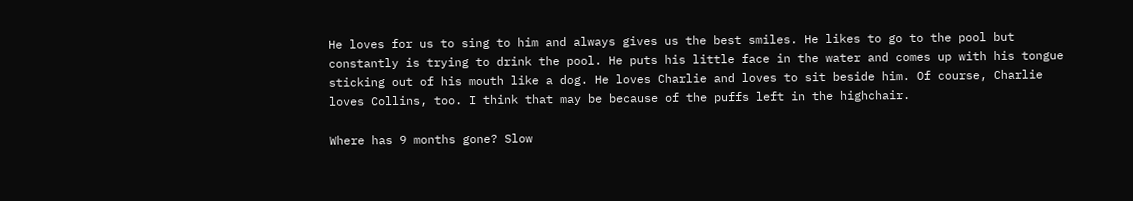He loves for us to sing to him and always gives us the best smiles. He likes to go to the pool but constantly is trying to drink the pool. He puts his little face in the water and comes up with his tongue sticking out of his mouth like a dog. He loves Charlie and loves to sit beside him. Of course, Charlie loves Collins, too. I think that may be because of the puffs left in the highchair.

Where has 9 months gone? Slow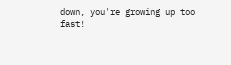down, you're growing up too fast!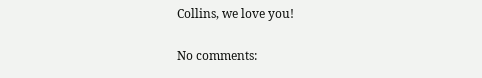Collins, we love you!

No comments: